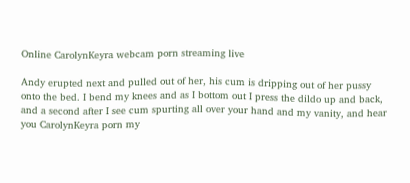Online CarolynKeyra webcam porn streaming live

Andy erupted next and pulled out of her, his cum is dripping out of her pussy onto the bed. I bend my knees and as I bottom out I press the dildo up and back, and a second after I see cum spurting all over your hand and my vanity, and hear you CarolynKeyra porn my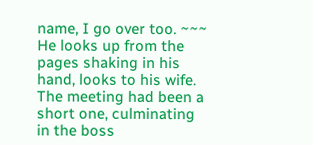name, I go over too. ~~~ He looks up from the pages shaking in his hand, looks to his wife. The meeting had been a short one, culminating in the boss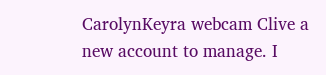CarolynKeyra webcam Clive a new account to manage. I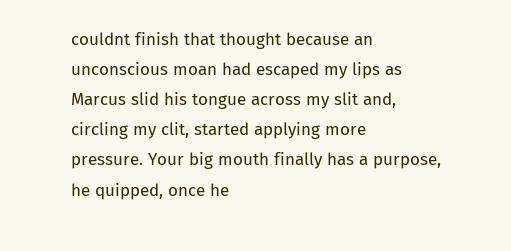couldnt finish that thought because an unconscious moan had escaped my lips as Marcus slid his tongue across my slit and, circling my clit, started applying more pressure. Your big mouth finally has a purpose, he quipped, once he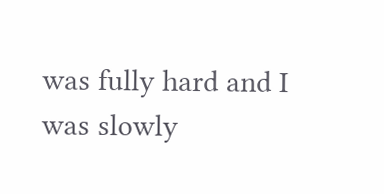was fully hard and I was slowly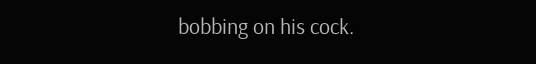bobbing on his cock.